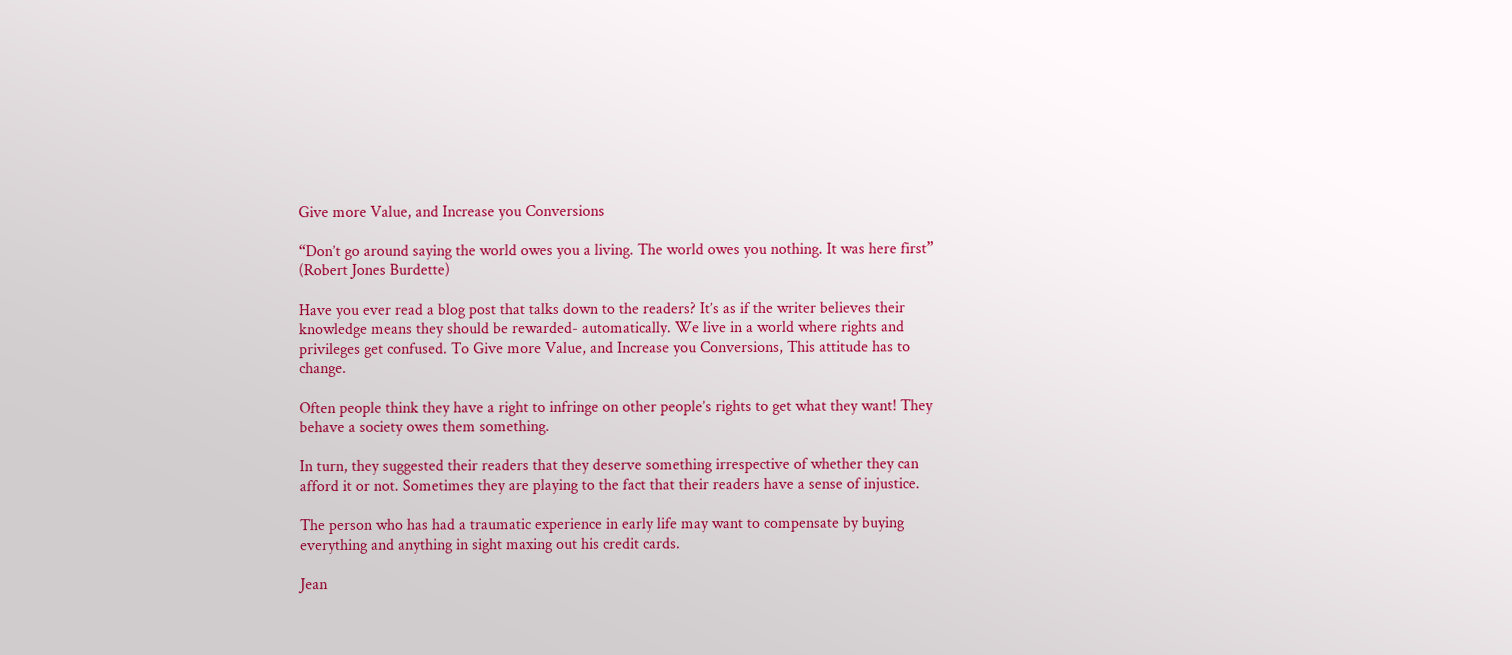Give more Value, and Increase you Conversions

“Don’t go around saying the world owes you a living. The world owes you nothing. It was here first” (Robert Jones Burdette)

Have you ever read a blog post that talks down to the readers? It’s as if the writer believes their knowledge means they should be rewarded- automatically. We live in a world where rights and privileges get confused. To Give more Value, and Increase you Conversions, This attitude has to change.

Often people think they have a right to infringe on other people’s rights to get what they want! They behave a society owes them something.

In turn, they suggested their readers that they deserve something irrespective of whether they can afford it or not. Sometimes they are playing to the fact that their readers have a sense of injustice.

The person who has had a traumatic experience in early life may want to compensate by buying everything and anything in sight maxing out his credit cards.

Jean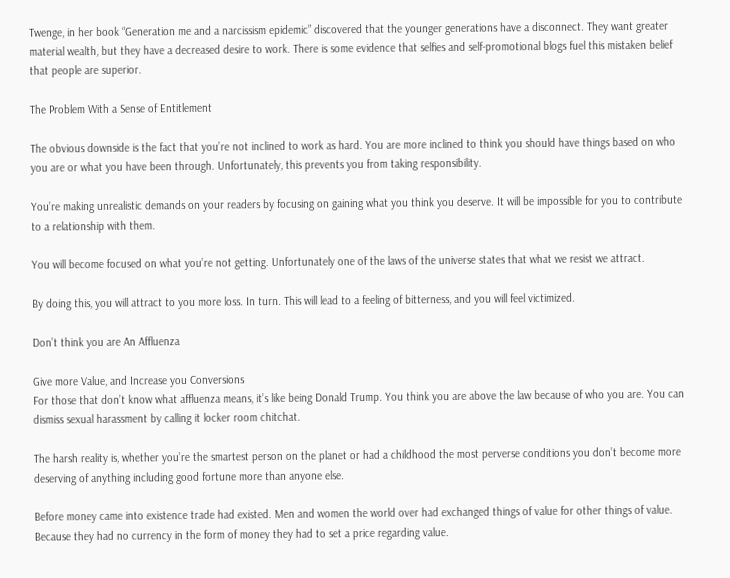Twenge, in her book “Generation me and a narcissism epidemic” discovered that the younger generations have a disconnect. They want greater material wealth, but they have a decreased desire to work. There is some evidence that selfies and self-promotional blogs fuel this mistaken belief that people are superior.

The Problem With a Sense of Entitlement

The obvious downside is the fact that you’re not inclined to work as hard. You are more inclined to think you should have things based on who you are or what you have been through. Unfortunately, this prevents you from taking responsibility.

You’re making unrealistic demands on your readers by focusing on gaining what you think you deserve. It will be impossible for you to contribute to a relationship with them.

You will become focused on what you’re not getting. Unfortunately one of the laws of the universe states that what we resist we attract.

By doing this, you will attract to you more loss. In turn. This will lead to a feeling of bitterness, and you will feel victimized.

Don’t think you are An Affluenza

Give more Value, and Increase you Conversions
For those that don’t know what affluenza means, it’s like being Donald Trump. You think you are above the law because of who you are. You can dismiss sexual harassment by calling it locker room chitchat.

The harsh reality is, whether you’re the smartest person on the planet or had a childhood the most perverse conditions you don’t become more deserving of anything including good fortune more than anyone else.

Before money came into existence trade had existed. Men and women the world over had exchanged things of value for other things of value. Because they had no currency in the form of money they had to set a price regarding value.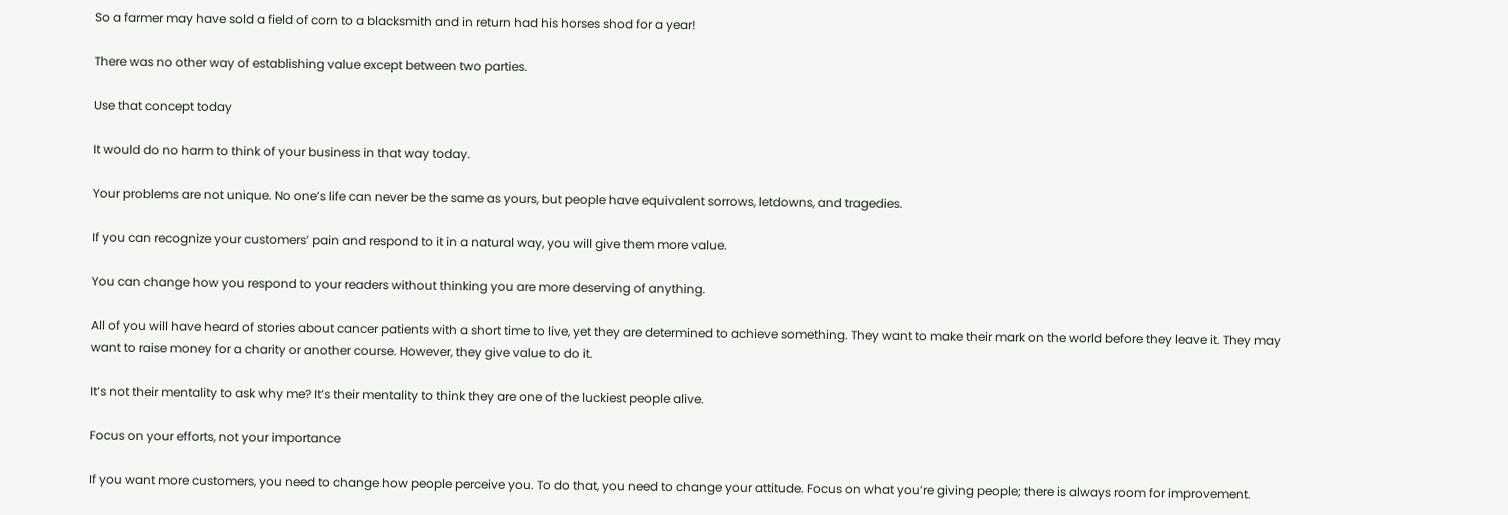So a farmer may have sold a field of corn to a blacksmith and in return had his horses shod for a year!

There was no other way of establishing value except between two parties.

Use that concept today

It would do no harm to think of your business in that way today.

Your problems are not unique. No one’s life can never be the same as yours, but people have equivalent sorrows, letdowns, and tragedies.

If you can recognize your customers’ pain and respond to it in a natural way, you will give them more value.

You can change how you respond to your readers without thinking you are more deserving of anything.

All of you will have heard of stories about cancer patients with a short time to live, yet they are determined to achieve something. They want to make their mark on the world before they leave it. They may want to raise money for a charity or another course. However, they give value to do it.

It’s not their mentality to ask why me? It’s their mentality to think they are one of the luckiest people alive.

Focus on your efforts, not your importance

If you want more customers, you need to change how people perceive you. To do that, you need to change your attitude. Focus on what you’re giving people; there is always room for improvement.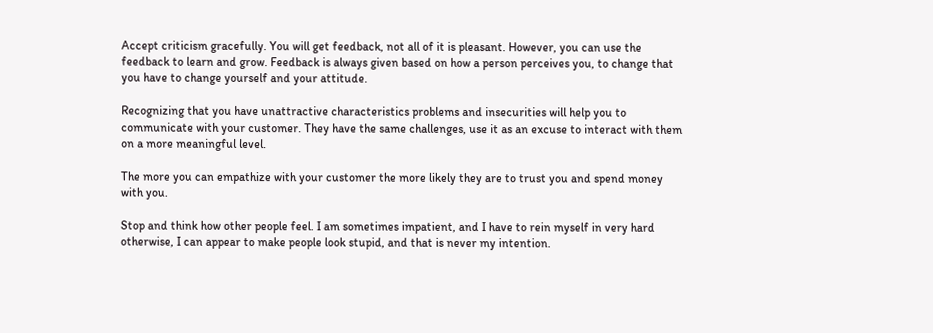Accept criticism gracefully. You will get feedback, not all of it is pleasant. However, you can use the feedback to learn and grow. Feedback is always given based on how a person perceives you, to change that you have to change yourself and your attitude.

Recognizing that you have unattractive characteristics problems and insecurities will help you to communicate with your customer. They have the same challenges, use it as an excuse to interact with them on a more meaningful level.

The more you can empathize with your customer the more likely they are to trust you and spend money with you.

Stop and think how other people feel. I am sometimes impatient, and I have to rein myself in very hard otherwise, I can appear to make people look stupid, and that is never my intention.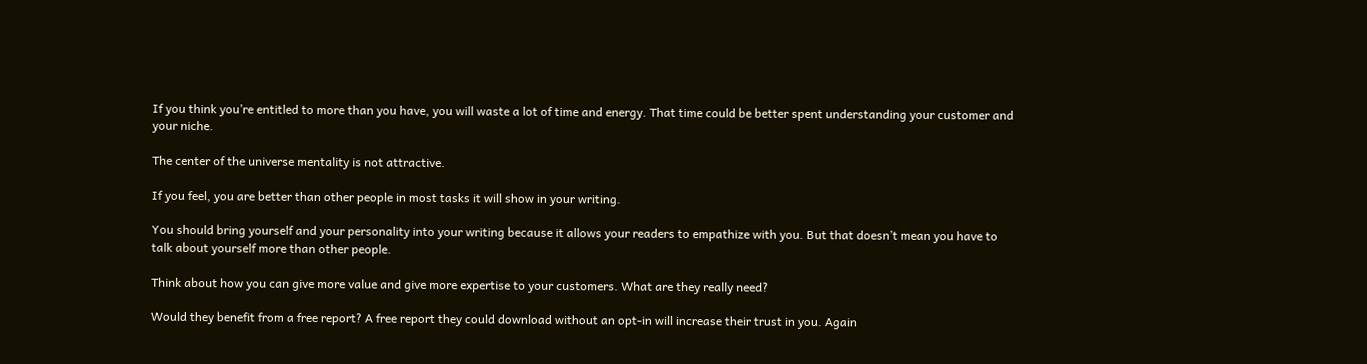If you think you’re entitled to more than you have, you will waste a lot of time and energy. That time could be better spent understanding your customer and your niche.

The center of the universe mentality is not attractive.

If you feel, you are better than other people in most tasks it will show in your writing.

You should bring yourself and your personality into your writing because it allows your readers to empathize with you. But that doesn’t mean you have to talk about yourself more than other people.

Think about how you can give more value and give more expertise to your customers. What are they really need?

Would they benefit from a free report? A free report they could download without an opt-in will increase their trust in you. Again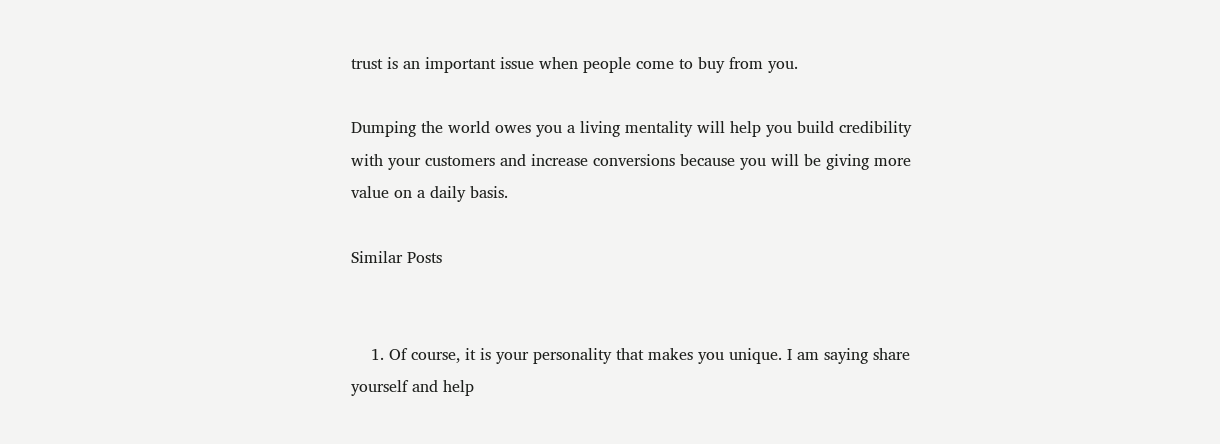trust is an important issue when people come to buy from you.

Dumping the world owes you a living mentality will help you build credibility with your customers and increase conversions because you will be giving more value on a daily basis.

Similar Posts


    1. Of course, it is your personality that makes you unique. I am saying share yourself and help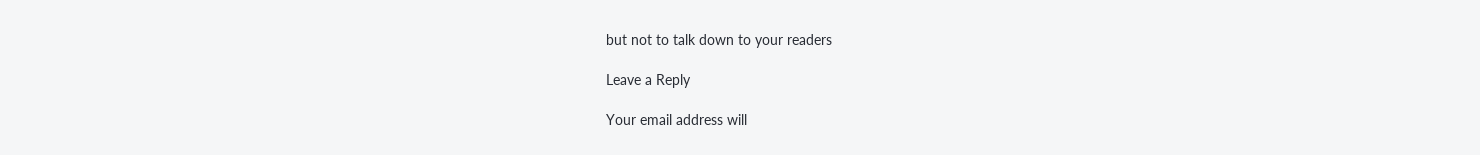but not to talk down to your readers

Leave a Reply

Your email address will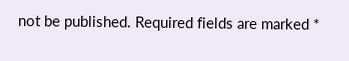not be published. Required fields are marked *